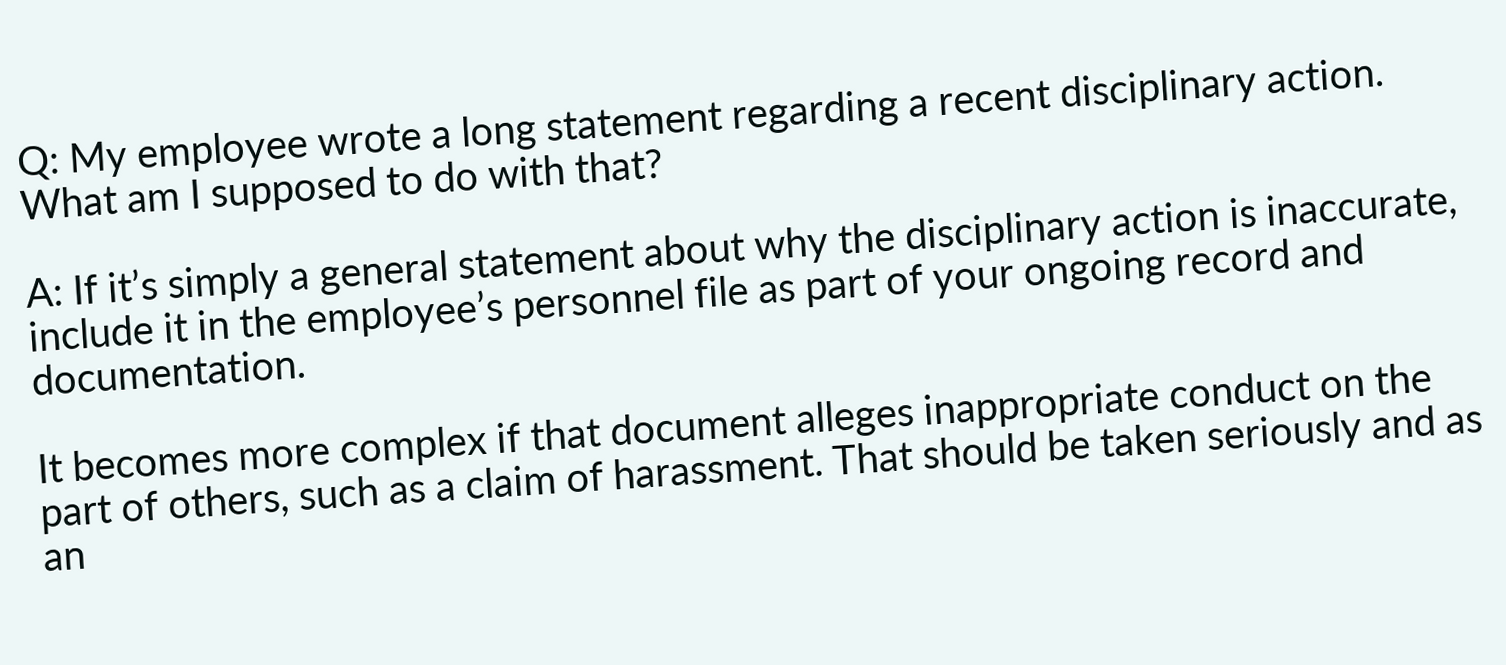Q: My employee wrote a long statement regarding a recent disciplinary action. What am I supposed to do with that?

A: If it’s simply a general statement about why the disciplinary action is inaccurate, include it in the employee’s personnel file as part of your ongoing record and documentation.

It becomes more complex if that document alleges inappropriate conduct on the part of others, such as a claim of harassment. That should be taken seriously and as an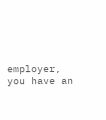employer, you have an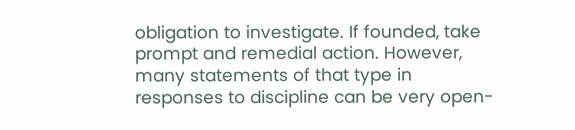obligation to investigate. If founded, take prompt and remedial action. However, many statements of that type in responses to discipline can be very open-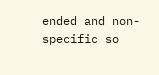ended and non-specific so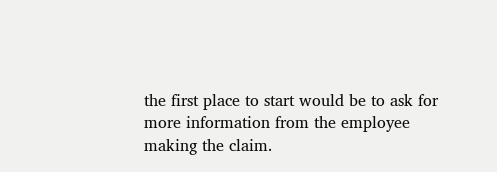the first place to start would be to ask for more information from the employee making the claim.